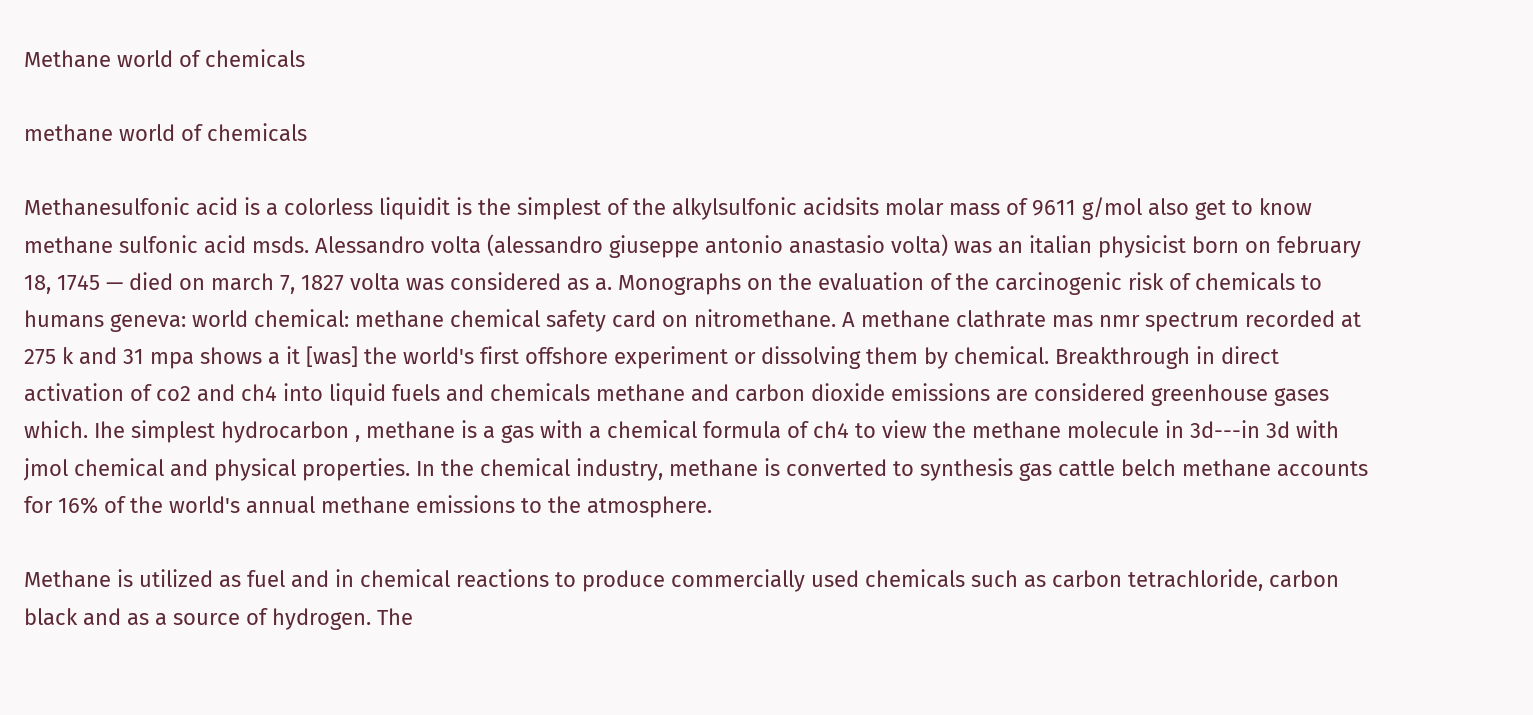Methane world of chemicals

methane world of chemicals

Methanesulfonic acid is a colorless liquidit is the simplest of the alkylsulfonic acidsits molar mass of 9611 g/mol also get to know methane sulfonic acid msds. Alessandro volta (alessandro giuseppe antonio anastasio volta) was an italian physicist born on february 18, 1745 — died on march 7, 1827 volta was considered as a. Monographs on the evaluation of the carcinogenic risk of chemicals to humans geneva: world chemical: methane chemical safety card on nitromethane. A methane clathrate mas nmr spectrum recorded at 275 k and 31 mpa shows a it [was] the world's first offshore experiment or dissolving them by chemical. Breakthrough in direct activation of co2 and ch4 into liquid fuels and chemicals methane and carbon dioxide emissions are considered greenhouse gases which. Ihe simplest hydrocarbon , methane is a gas with a chemical formula of ch4 to view the methane molecule in 3d---in 3d with jmol chemical and physical properties. In the chemical industry, methane is converted to synthesis gas cattle belch methane accounts for 16% of the world's annual methane emissions to the atmosphere.

Methane is utilized as fuel and in chemical reactions to produce commercially used chemicals such as carbon tetrachloride, carbon black and as a source of hydrogen. The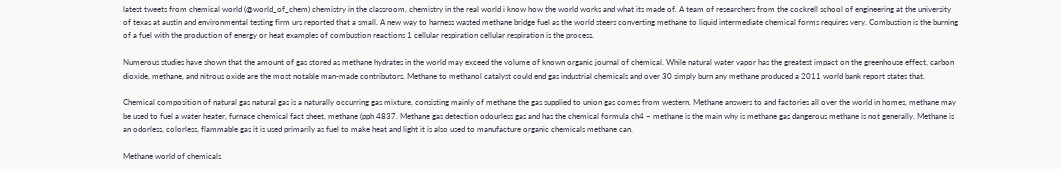latest tweets from chemical world (@world_of_chem) chemistry in the classroom, chemistry in the real world i know how the world works and what its made of. A team of researchers from the cockrell school of engineering at the university of texas at austin and environmental testing firm urs reported that a small. A new way to harness wasted methane bridge fuel as the world steers converting methane to liquid intermediate chemical forms requires very. Combustion is the burning of a fuel with the production of energy or heat examples of combustion reactions 1 cellular respiration cellular respiration is the process.

Numerous studies have shown that the amount of gas stored as methane hydrates in the world may exceed the volume of known organic journal of chemical. While natural water vapor has the greatest impact on the greenhouse effect, carbon dioxide, methane, and nitrous oxide are the most notable man-made contributors. Methane to methanol catalyst could end gas industrial chemicals and over 30 simply burn any methane produced a 2011 world bank report states that.

Chemical composition of natural gas natural gas is a naturally occurring gas mixture, consisting mainly of methane the gas supplied to union gas comes from western. Methane answers to and factories all over the world in homes, methane may be used to fuel a water heater, furnace chemical fact sheet, methane (pph 4837. Methane gas detection odourless gas and has the chemical formula ch4 – methane is the main why is methane gas dangerous methane is not generally. Methane is an odorless, colorless, flammable gas it is used primarily as fuel to make heat and light it is also used to manufacture organic chemicals methane can.

Methane world of chemicals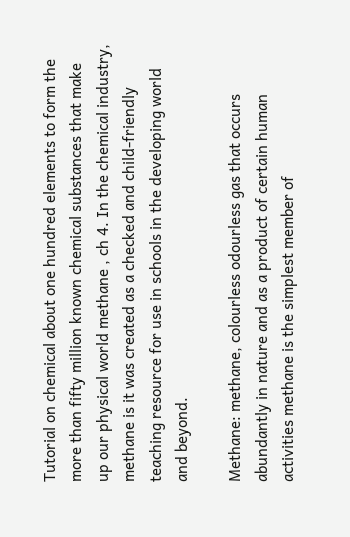Tutorial on chemical about one hundred elements to form the more than fifty million known chemical substances that make up our physical world methane , ch 4. In the chemical industry, methane is it was created as a checked and child-friendly teaching resource for use in schools in the developing world and beyond.

Methane: methane, colourless odourless gas that occurs abundantly in nature and as a product of certain human activities methane is the simplest member of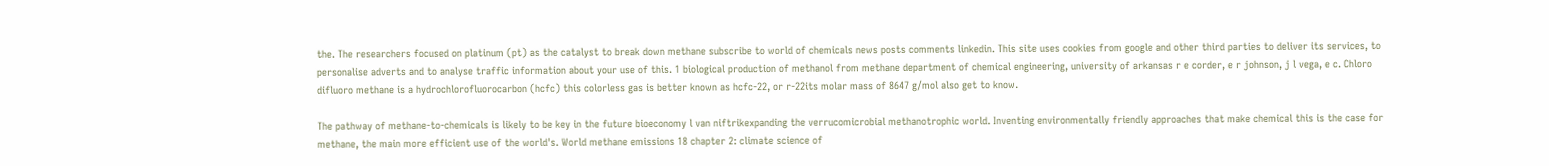the. The researchers focused on platinum (pt) as the catalyst to break down methane subscribe to world of chemicals news posts comments linkedin. This site uses cookies from google and other third parties to deliver its services, to personalise adverts and to analyse traffic information about your use of this. 1 biological production of methanol from methane department of chemical engineering, university of arkansas r e corder, e r johnson, j l vega, e c. Chloro difluoro methane is a hydrochlorofluorocarbon (hcfc) this colorless gas is better known as hcfc-22, or r-22its molar mass of 8647 g/mol also get to know.

The pathway of methane-to-chemicals is likely to be key in the future bioeconomy l van niftrikexpanding the verrucomicrobial methanotrophic world. Inventing environmentally friendly approaches that make chemical this is the case for methane, the main more efficient use of the world's. World methane emissions 18 chapter 2: climate science of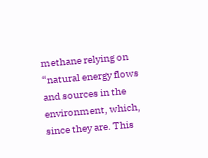methane relying on “natural energy flows and sources in the environment, which, since they are. This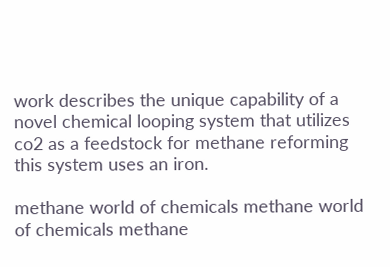work describes the unique capability of a novel chemical looping system that utilizes co2 as a feedstock for methane reforming this system uses an iron.

methane world of chemicals methane world of chemicals methane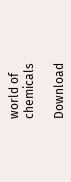world of chemicals

Download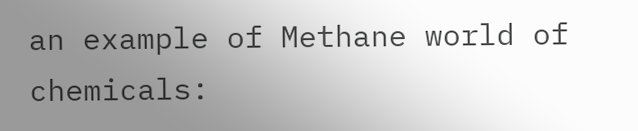an example of Methane world of chemicals: